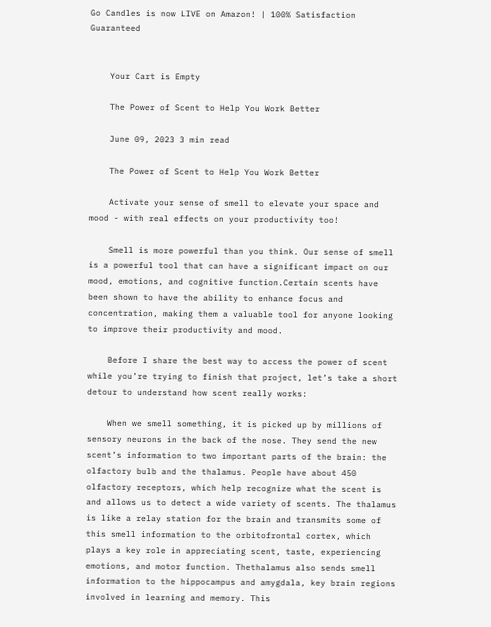Go Candles is now LIVE on Amazon! | 100% Satisfaction Guaranteed


    Your Cart is Empty

    The Power of Scent to Help You Work Better

    June 09, 2023 3 min read

    The Power of Scent to Help You Work Better

    Activate your sense of smell to elevate your space and mood - with real effects on your productivity too!

    Smell is more powerful than you think. Our sense of smell is a powerful tool that can have a significant impact on our mood, emotions, and cognitive function.Certain scents have been shown to have the ability to enhance focus and concentration, making them a valuable tool for anyone looking to improve their productivity and mood.

    Before I share the best way to access the power of scent while you’re trying to finish that project, let’s take a short detour to understand how scent really works:

    When we smell something, it is picked up by millions of sensory neurons in the back of the nose. They send the new scent’s information to two important parts of the brain: the olfactory bulb and the thalamus. People have about 450 olfactory receptors, which help recognize what the scent is and allows us to detect a wide variety of scents. The thalamus is like a relay station for the brain and transmits some of this smell information to the orbitofrontal cortex, which plays a key role in appreciating scent, taste, experiencing emotions, and motor function. Thethalamus also sends smell information to the hippocampus and amygdala, key brain regions involved in learning and memory. This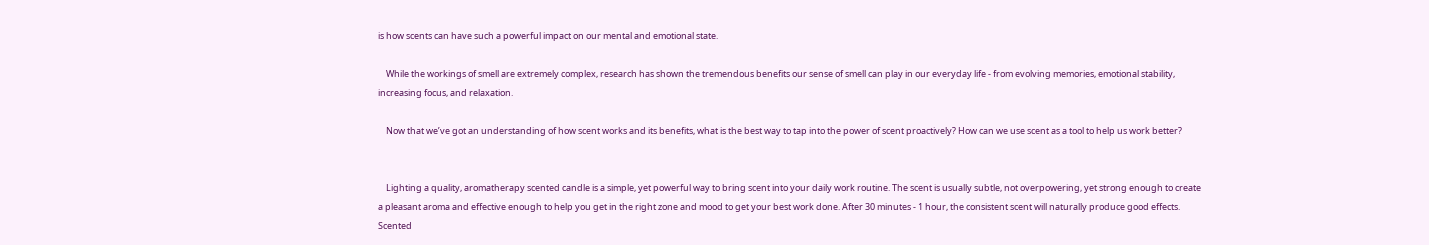is how scents can have such a powerful impact on our mental and emotional state.

    While the workings of smell are extremely complex, research has shown the tremendous benefits our sense of smell can play in our everyday life - from evolving memories, emotional stability, increasing focus, and relaxation.

    Now that we’ve got an understanding of how scent works and its benefits, what is the best way to tap into the power of scent proactively? How can we use scent as a tool to help us work better?


    Lighting a quality, aromatherapy scented candle is a simple, yet powerful way to bring scent into your daily work routine. The scent is usually subtle, not overpowering, yet strong enough to create a pleasant aroma and effective enough to help you get in the right zone and mood to get your best work done. After 30 minutes - 1 hour, the consistent scent will naturally produce good effects. Scented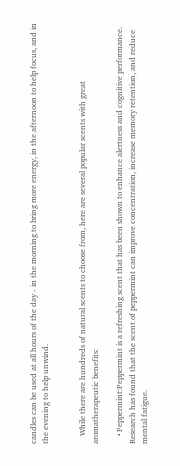candles can be used at all hours of the day - in the morning to bring more energy, in the afternoon to help focus, and in the evening to help unwind.


    While there are hundreds of natural scents to choose from, here are several popular scents with great aromatherapeutic benefits:

    • Peppermint:Peppermint is a refreshing scent that has been shown to enhance alertness and cognitive performance. Research has found that the scent of peppermint can improve concentration, increase memory retention, and reduce mental fatigue.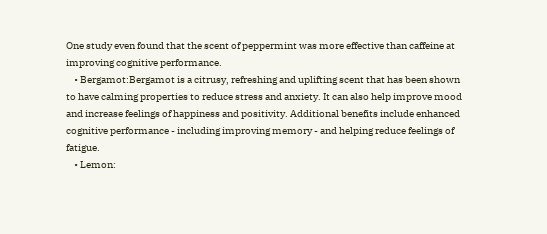One study even found that the scent of peppermint was more effective than caffeine at improving cognitive performance.
    • Bergamot:Bergamot is a citrusy, refreshing and uplifting scent that has been shown to have calming properties to reduce stress and anxiety. It can also help improve mood and increase feelings of happiness and positivity. Additional benefits include enhanced cognitive performance - including improving memory - and helping reduce feelings of fatigue.
    • Lemon: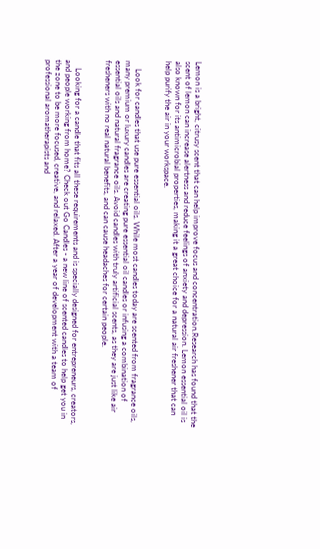Lemon is a bright, citrusy scent that can help improve focus and concentration.Research has found that the scent of lemon can increase alertness and reduce feelings of anxiety and depression. Lemon essential oil is also known for its antimicrobial properties, making it a great choice for a natural air freshener that can help purify the air in your workspace.


    Look for candles that use pure essential oils. While most candles today are scented from fragrance oils, many premium or luxury candles are creating pure essential oil candles or infusing a combination of essential oils and natural fragrance oils. Avoid candles with truly artificial scents, as they are just like air fresheners with no real natural benefits, and can cause headaches for certain people.


    Looking for a candle that fits all these requirements and is specially designed for entrepreneurs, creators, and people working from home? Check out Go Candles - a new line of scented candles to help get you in the zone to be more focused, creative, and relaxed. After a year of development with a team of professional aromatherapists and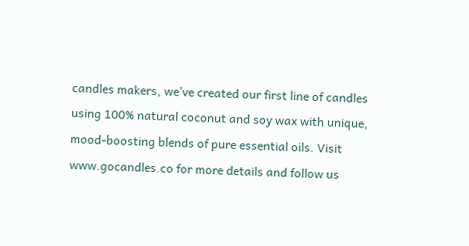candles makers, we’ve created our first line of candles using 100% natural coconut and soy wax with unique, mood-boosting blends of pure essential oils. Visit www.gocandles.co for more details and follow us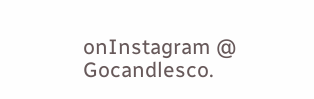onInstagram @ Gocandlesco.